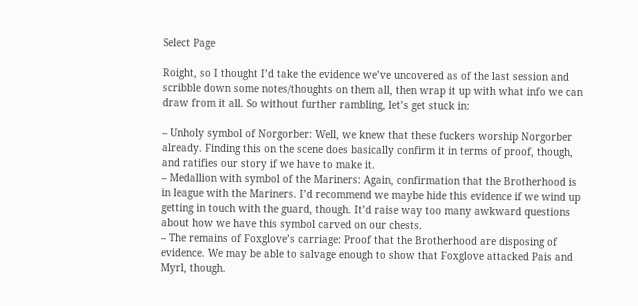Select Page

Roight, so I thought I’d take the evidence we’ve uncovered as of the last session and scribble down some notes/thoughts on them all, then wrap it up with what info we can draw from it all. So without further rambling, let’s get stuck in:

– Unholy symbol of Norgorber: Well, we knew that these fuckers worship Norgorber already. Finding this on the scene does basically confirm it in terms of proof, though, and ratifies our story if we have to make it.
– Medallion with symbol of the Mariners: Again, confirmation that the Brotherhood is in league with the Mariners. I’d recommend we maybe hide this evidence if we wind up getting in touch with the guard, though. It’d raise way too many awkward questions about how we have this symbol carved on our chests.
– The remains of Foxglove’s carriage: Proof that the Brotherhood are disposing of evidence. We may be able to salvage enough to show that Foxglove attacked Pais and Myrl, though.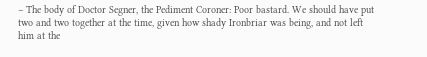– The body of Doctor Segner, the Pediment Coroner: Poor bastard. We should have put two and two together at the time, given how shady Ironbriar was being, and not left him at the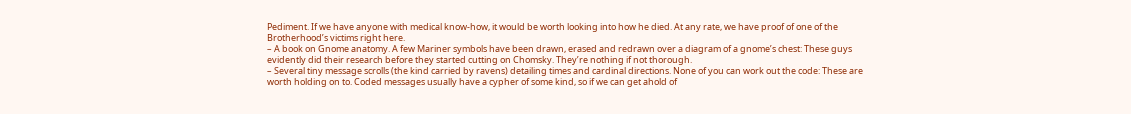Pediment. If we have anyone with medical know-how, it would be worth looking into how he died. At any rate, we have proof of one of the Brotherhood’s victims right here.
– A book on Gnome anatomy. A few Mariner symbols have been drawn, erased and redrawn over a diagram of a gnome’s chest: These guys evidently did their research before they started cutting on Chomsky. They’re nothing if not thorough.
– Several tiny message scrolls (the kind carried by ravens) detailing times and cardinal directions. None of you can work out the code: These are worth holding on to. Coded messages usually have a cypher of some kind, so if we can get ahold of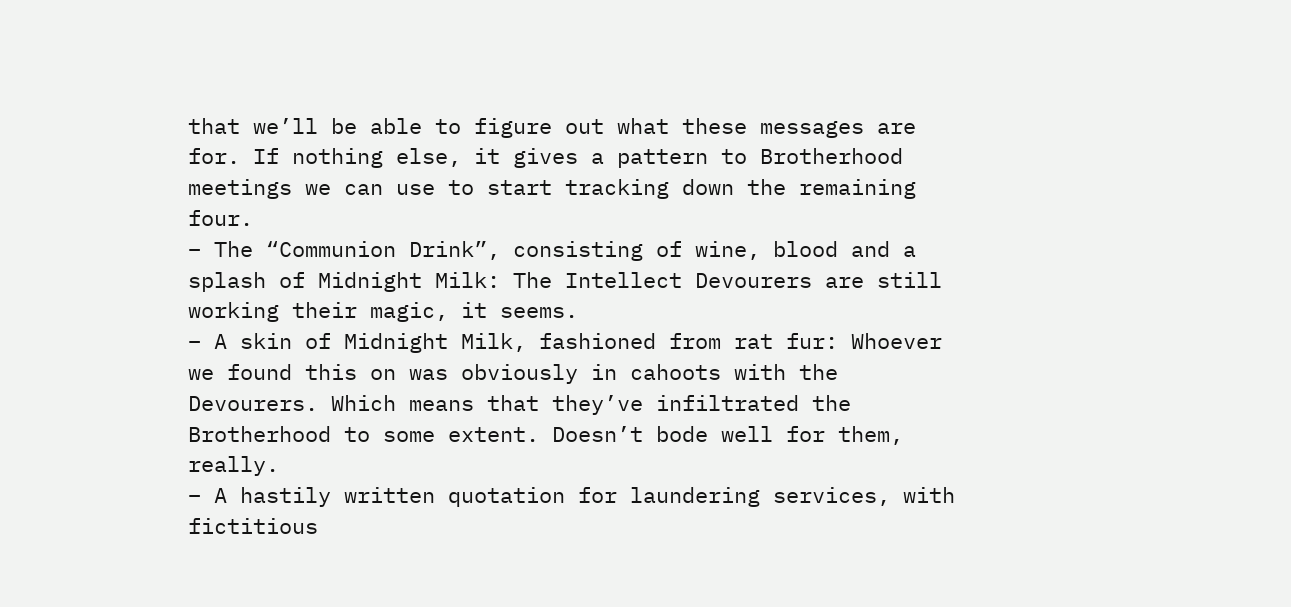that we’ll be able to figure out what these messages are for. If nothing else, it gives a pattern to Brotherhood meetings we can use to start tracking down the remaining four.
– The “Communion Drink”, consisting of wine, blood and a splash of Midnight Milk: The Intellect Devourers are still working their magic, it seems.
– A skin of Midnight Milk, fashioned from rat fur: Whoever we found this on was obviously in cahoots with the Devourers. Which means that they’ve infiltrated the Brotherhood to some extent. Doesn’t bode well for them, really.
– A hastily written quotation for laundering services, with fictitious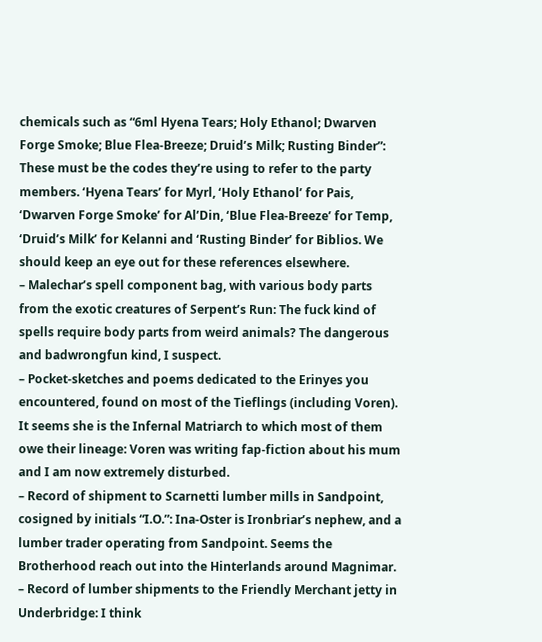chemicals such as “6ml Hyena Tears; Holy Ethanol; Dwarven Forge Smoke; Blue Flea-Breeze; Druid’s Milk; Rusting Binder”: These must be the codes they’re using to refer to the party members. ‘Hyena Tears’ for Myrl, ‘Holy Ethanol’ for Pais, ‘Dwarven Forge Smoke’ for Al’Din, ‘Blue Flea-Breeze’ for Temp, ‘Druid’s Milk’ for Kelanni and ‘Rusting Binder’ for Biblios. We should keep an eye out for these references elsewhere.
– Malechar’s spell component bag, with various body parts from the exotic creatures of Serpent’s Run: The fuck kind of spells require body parts from weird animals? The dangerous and badwrongfun kind, I suspect.
– Pocket-sketches and poems dedicated to the Erinyes you encountered, found on most of the Tieflings (including Voren). It seems she is the Infernal Matriarch to which most of them owe their lineage: Voren was writing fap-fiction about his mum and I am now extremely disturbed.
– Record of shipment to Scarnetti lumber mills in Sandpoint, cosigned by initials “I.O.”: Ina-Oster is Ironbriar’s nephew, and a lumber trader operating from Sandpoint. Seems the Brotherhood reach out into the Hinterlands around Magnimar.
– Record of lumber shipments to the Friendly Merchant jetty in Underbridge: I think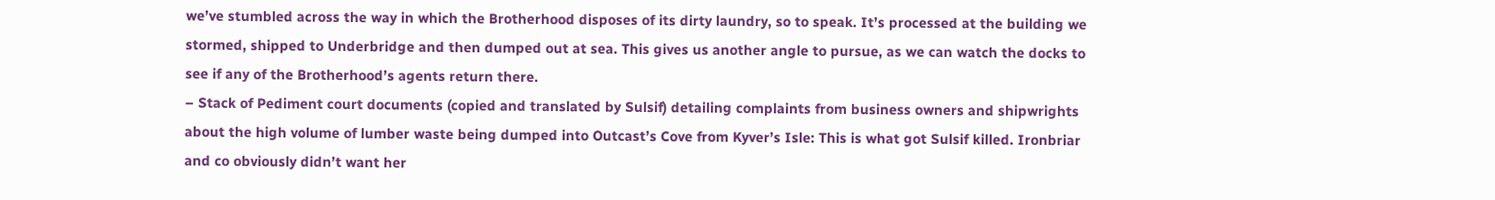we’ve stumbled across the way in which the Brotherhood disposes of its dirty laundry, so to speak. It’s processed at the building we stormed, shipped to Underbridge and then dumped out at sea. This gives us another angle to pursue, as we can watch the docks to see if any of the Brotherhood’s agents return there.
– Stack of Pediment court documents (copied and translated by Sulsif) detailing complaints from business owners and shipwrights about the high volume of lumber waste being dumped into Outcast’s Cove from Kyver’s Isle: This is what got Sulsif killed. Ironbriar and co obviously didn’t want her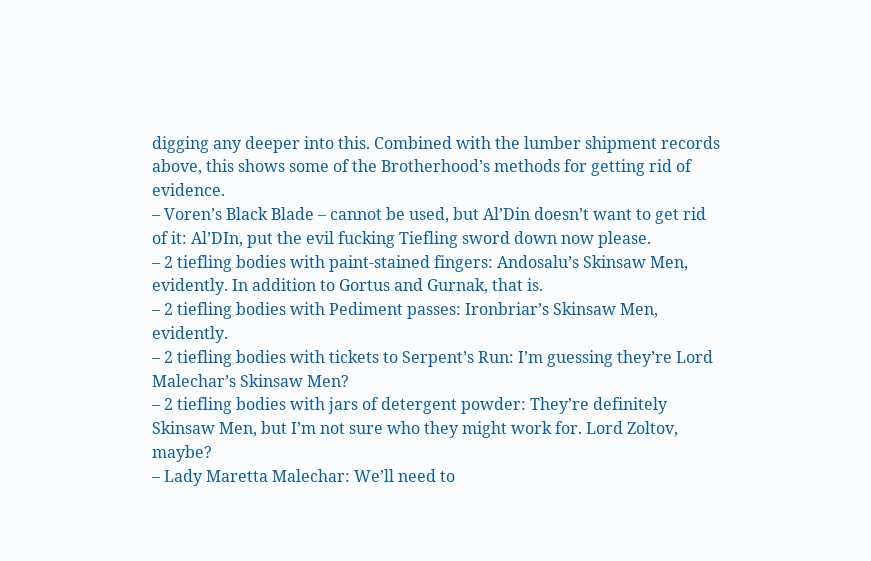digging any deeper into this. Combined with the lumber shipment records above, this shows some of the Brotherhood’s methods for getting rid of evidence.
– Voren’s Black Blade – cannot be used, but Al’Din doesn’t want to get rid of it: Al’DIn, put the evil fucking Tiefling sword down now please.
– 2 tiefling bodies with paint-stained fingers: Andosalu’s Skinsaw Men, evidently. In addition to Gortus and Gurnak, that is.
– 2 tiefling bodies with Pediment passes: Ironbriar’s Skinsaw Men, evidently.
– 2 tiefling bodies with tickets to Serpent’s Run: I’m guessing they’re Lord Malechar’s Skinsaw Men?
– 2 tiefling bodies with jars of detergent powder: They’re definitely Skinsaw Men, but I’m not sure who they might work for. Lord Zoltov, maybe?
– Lady Maretta Malechar: We’ll need to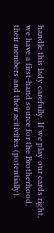handle this lady carefully. If we play our cards right, we have a first-hand source for the Brotherhood, their members and their acitivities (potentially).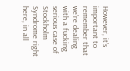However, it’s important to remember that we’re dealing with a fucking serious case of Stockholm Syndrome right here, in all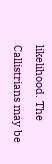likelihood. The Callistrians may be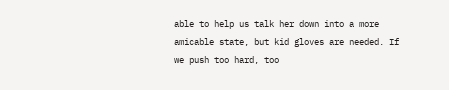able to help us talk her down into a more amicable state, but kid gloves are needed. If we push too hard, too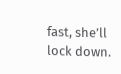fast, she’ll lock down.